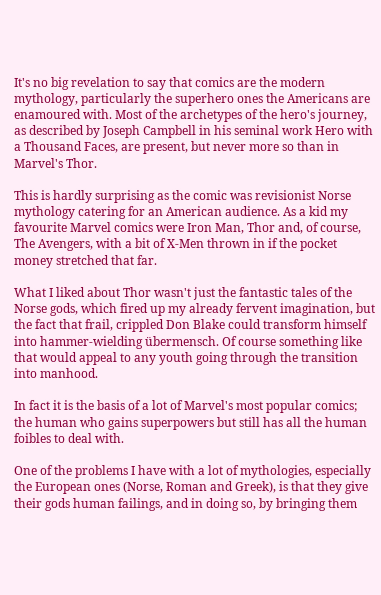It's no big revelation to say that comics are the modern mythology, particularly the superhero ones the Americans are enamoured with. Most of the archetypes of the hero's journey, as described by Joseph Campbell in his seminal work Hero with a Thousand Faces, are present, but never more so than in Marvel's Thor.

This is hardly surprising as the comic was revisionist Norse mythology catering for an American audience. As a kid my favourite Marvel comics were Iron Man, Thor and, of course, The Avengers, with a bit of X-Men thrown in if the pocket money stretched that far.

What I liked about Thor wasn't just the fantastic tales of the Norse gods, which fired up my already fervent imagination, but the fact that frail, crippled Don Blake could transform himself into hammer-wielding übermensch. Of course something like that would appeal to any youth going through the transition into manhood.

In fact it is the basis of a lot of Marvel's most popular comics; the human who gains superpowers but still has all the human foibles to deal with.

One of the problems I have with a lot of mythologies, especially the European ones (Norse, Roman and Greek), is that they give their gods human failings, and in doing so, by bringing them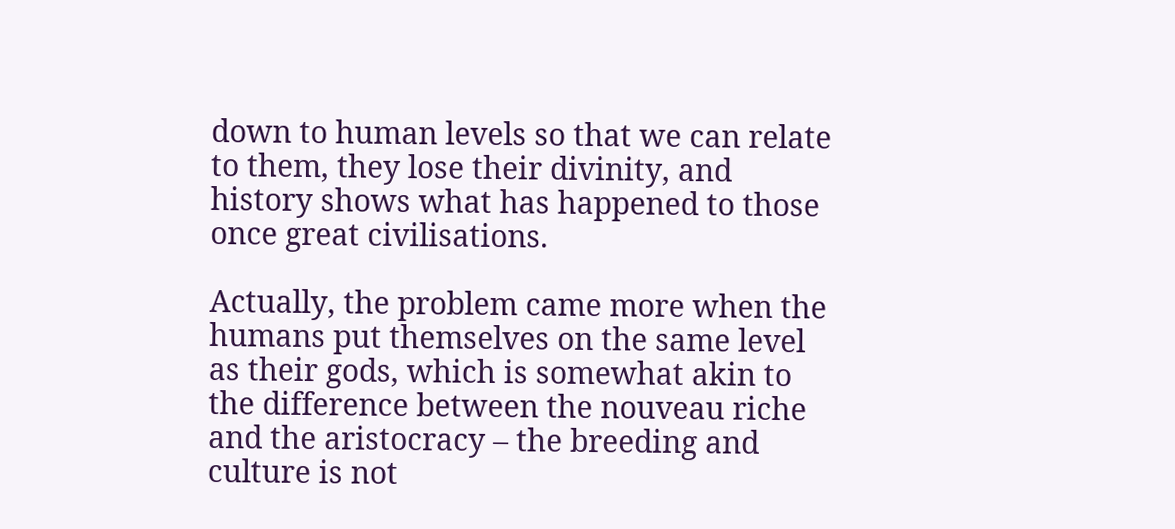down to human levels so that we can relate to them, they lose their divinity, and history shows what has happened to those once great civilisations.

Actually, the problem came more when the humans put themselves on the same level as their gods, which is somewhat akin to the difference between the nouveau riche and the aristocracy – the breeding and culture is not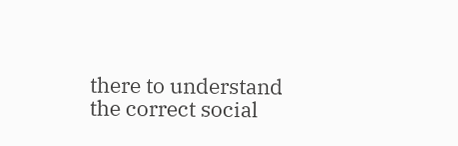there to understand the correct social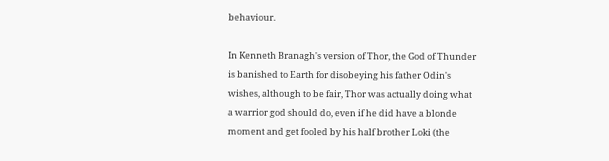behaviour.

In Kenneth Branagh's version of Thor, the God of Thunder is banished to Earth for disobeying his father Odin's wishes, although to be fair, Thor was actually doing what a warrior god should do, even if he did have a blonde moment and get fooled by his half brother Loki (the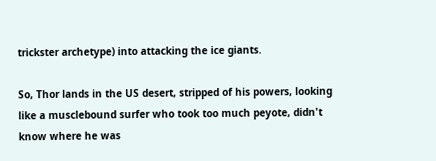trickster archetype) into attacking the ice giants.

So, Thor lands in the US desert, stripped of his powers, looking like a musclebound surfer who took too much peyote, didn't know where he was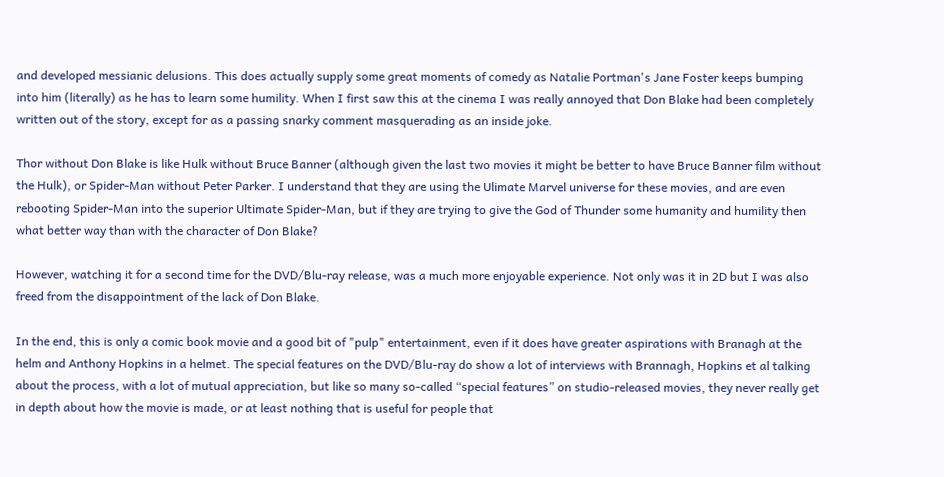and developed messianic delusions. This does actually supply some great moments of comedy as Natalie Portman's Jane Foster keeps bumping into him (literally) as he has to learn some humility. When I first saw this at the cinema I was really annoyed that Don Blake had been completely written out of the story, except for as a passing snarky comment masquerading as an inside joke.

Thor without Don Blake is like Hulk without Bruce Banner (although given the last two movies it might be better to have Bruce Banner film without the Hulk), or Spider-Man without Peter Parker. I understand that they are using the Ulimate Marvel universe for these movies, and are even rebooting Spider-Man into the superior Ultimate Spider-Man, but if they are trying to give the God of Thunder some humanity and humility then what better way than with the character of Don Blake?

However, watching it for a second time for the DVD/Blu-ray release, was a much more enjoyable experience. Not only was it in 2D but I was also freed from the disappointment of the lack of Don Blake.

In the end, this is only a comic book movie and a good bit of "pulp" entertainment, even if it does have greater aspirations with Branagh at the helm and Anthony Hopkins in a helmet. The special features on the DVD/Blu-ray do show a lot of interviews with Brannagh, Hopkins et al talking about the process, with a lot of mutual appreciation, but like so many so-called “special features” on studio-released movies, they never really get in depth about how the movie is made, or at least nothing that is useful for people that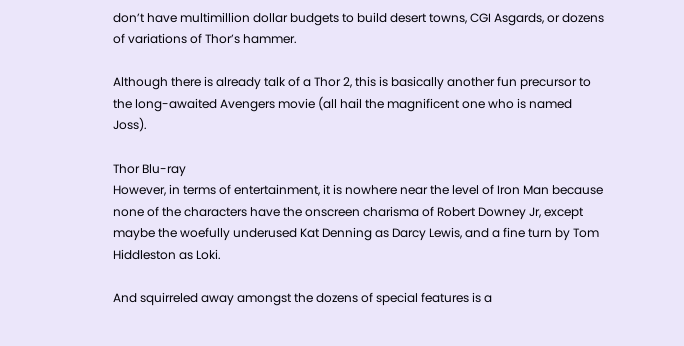don’t have multimillion dollar budgets to build desert towns, CGI Asgards, or dozens of variations of Thor’s hammer.

Although there is already talk of a Thor 2, this is basically another fun precursor to the long-awaited Avengers movie (all hail the magnificent one who is named Joss).

Thor Blu-ray
However, in terms of entertainment, it is nowhere near the level of Iron Man because none of the characters have the onscreen charisma of Robert Downey Jr, except maybe the woefully underused Kat Denning as Darcy Lewis, and a fine turn by Tom Hiddleston as Loki.

And squirreled away amongst the dozens of special features is a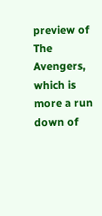preview of The Avengers, which is more a run down of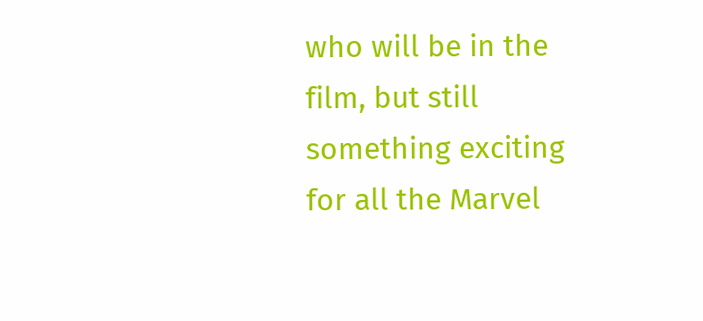who will be in the film, but still something exciting for all the Marvel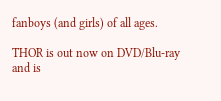fanboys (and girls) of all ages.

THOR is out now on DVD/Blu-ray and is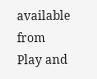available from Play and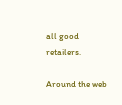all good retailers.

Around the web